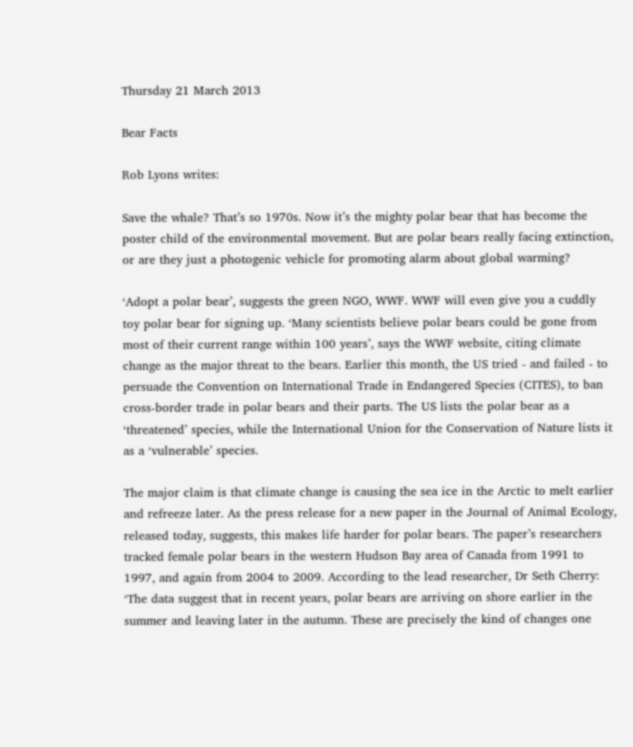Thursday 21 March 2013

Bear Facts

Rob Lyons writes:

Save the whale? That’s so 1970s. Now it’s the mighty polar bear that has become the poster child of the environmental movement. But are polar bears really facing extinction, or are they just a photogenic vehicle for promoting alarm about global warming?

‘Adopt a polar bear’, suggests the green NGO, WWF. WWF will even give you a cuddly toy polar bear for signing up. ‘Many scientists believe polar bears could be gone from most of their current range within 100 years’, says the WWF website, citing climate change as the major threat to the bears. Earlier this month, the US tried - and failed - to persuade the Convention on International Trade in Endangered Species (CITES), to ban cross-border trade in polar bears and their parts. The US lists the polar bear as a ‘threatened’ species, while the International Union for the Conservation of Nature lists it as a ‘vulnerable’ species.

The major claim is that climate change is causing the sea ice in the Arctic to melt earlier and refreeze later. As the press release for a new paper in the Journal of Animal Ecology, released today, suggests, this makes life harder for polar bears. The paper’s researchers tracked female polar bears in the western Hudson Bay area of Canada from 1991 to 1997, and again from 2004 to 2009. According to the lead researcher, Dr Seth Cherry: ‘The data suggest that in recent years, polar bears are arriving on shore earlier in the summer and leaving later in the autumn. These are precisely the kind of changes one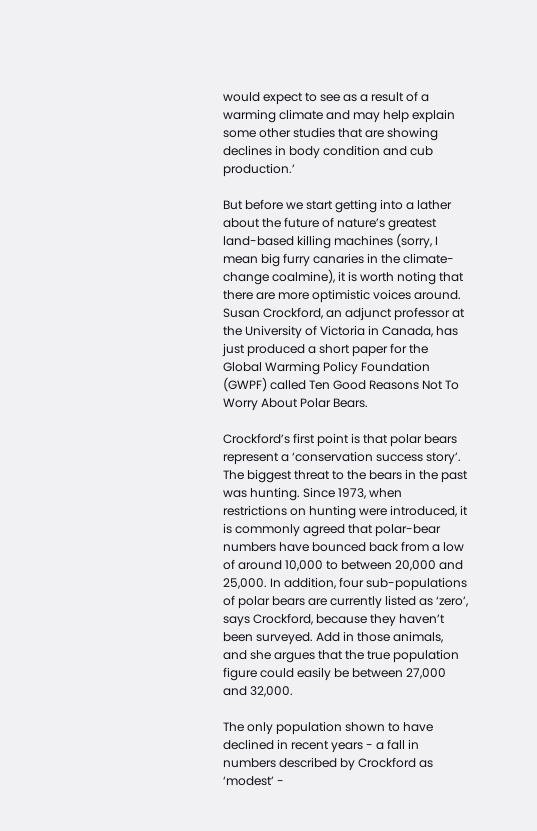would expect to see as a result of a warming climate and may help explain some other studies that are showing declines in body condition and cub production.’

But before we start getting into a lather about the future of nature’s greatest land-based killing machines (sorry, I mean big furry canaries in the climate-change coalmine), it is worth noting that there are more optimistic voices around. Susan Crockford, an adjunct professor at the University of Victoria in Canada, has just produced a short paper for the Global Warming Policy Foundation (GWPF) called Ten Good Reasons Not To Worry About Polar Bears.

Crockford’s first point is that polar bears represent a ‘conservation success story’. The biggest threat to the bears in the past was hunting. Since 1973, when restrictions on hunting were introduced, it is commonly agreed that polar-bear numbers have bounced back from a low of around 10,000 to between 20,000 and 25,000. In addition, four sub-populations of polar bears are currently listed as ‘zero’, says Crockford, because they haven’t been surveyed. Add in those animals, and she argues that the true population figure could easily be between 27,000 and 32,000.

The only population shown to have declined in recent years - a fall in numbers described by Crockford as ‘modest’ -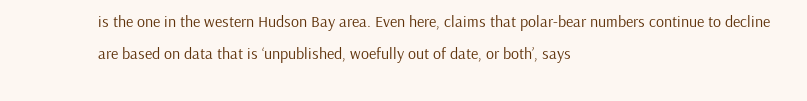is the one in the western Hudson Bay area. Even here, claims that polar-bear numbers continue to decline are based on data that is ‘unpublished, woefully out of date, or both’, says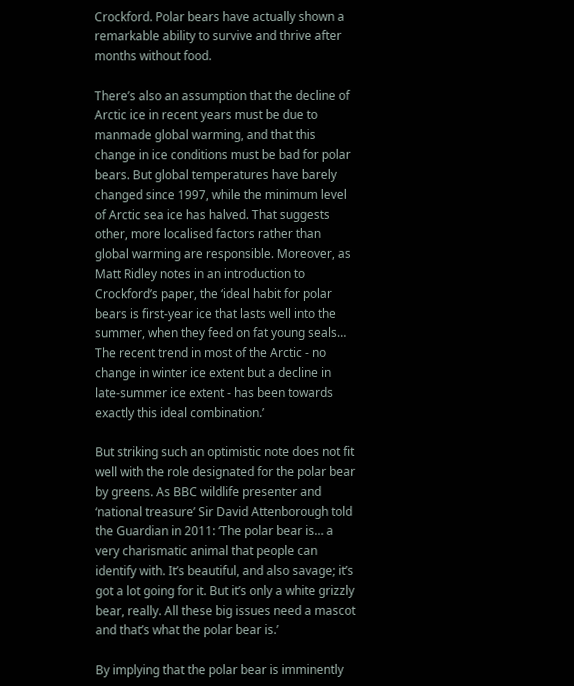Crockford. Polar bears have actually shown a remarkable ability to survive and thrive after months without food.

There’s also an assumption that the decline of Arctic ice in recent years must be due to manmade global warming, and that this change in ice conditions must be bad for polar bears. But global temperatures have barely changed since 1997, while the minimum level of Arctic sea ice has halved. That suggests other, more localised factors rather than global warming are responsible. Moreover, as Matt Ridley notes in an introduction to Crockford’s paper, the ‘ideal habit for polar bears is first-year ice that lasts well into the summer, when they feed on fat young seals… The recent trend in most of the Arctic - no change in winter ice extent but a decline in late-summer ice extent - has been towards exactly this ideal combination.’

But striking such an optimistic note does not fit well with the role designated for the polar bear by greens. As BBC wildlife presenter and ‘national treasure’ Sir David Attenborough told the Guardian in 2011: ‘The polar bear is… a very charismatic animal that people can identify with. It’s beautiful, and also savage; it’s got a lot going for it. But it’s only a white grizzly bear, really. All these big issues need a mascot and that’s what the polar bear is.’

By implying that the polar bear is imminently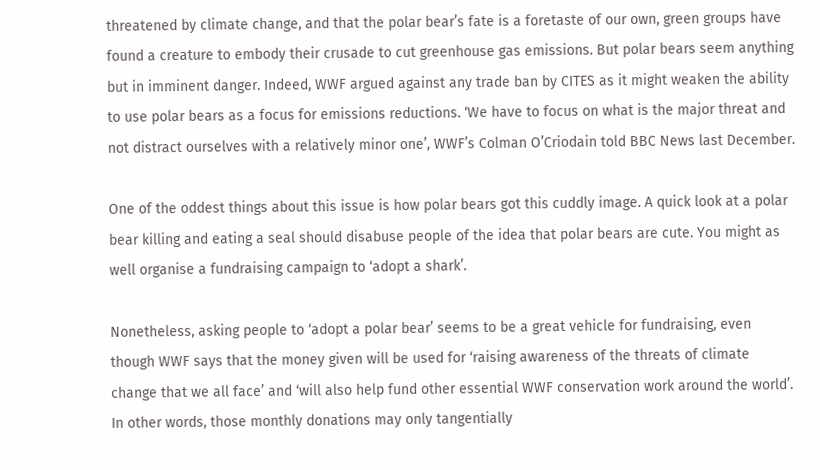threatened by climate change, and that the polar bear’s fate is a foretaste of our own, green groups have found a creature to embody their crusade to cut greenhouse gas emissions. But polar bears seem anything but in imminent danger. Indeed, WWF argued against any trade ban by CITES as it might weaken the ability to use polar bears as a focus for emissions reductions. ‘We have to focus on what is the major threat and not distract ourselves with a relatively minor one’, WWF’s Colman O’Criodain told BBC News last December.

One of the oddest things about this issue is how polar bears got this cuddly image. A quick look at a polar bear killing and eating a seal should disabuse people of the idea that polar bears are cute. You might as well organise a fundraising campaign to ‘adopt a shark’.

Nonetheless, asking people to ‘adopt a polar bear’ seems to be a great vehicle for fundraising, even though WWF says that the money given will be used for ‘raising awareness of the threats of climate change that we all face’ and ‘will also help fund other essential WWF conservation work around the world’. In other words, those monthly donations may only tangentially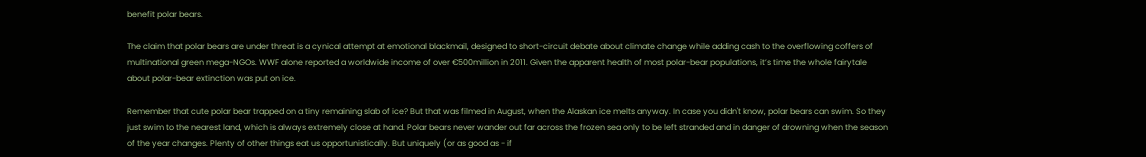benefit polar bears.

The claim that polar bears are under threat is a cynical attempt at emotional blackmail, designed to short-circuit debate about climate change while adding cash to the overflowing coffers of multinational green mega-NGOs. WWF alone reported a worldwide income of over €500million in 2011. Given the apparent health of most polar-bear populations, it’s time the whole fairytale about polar-bear extinction was put on ice.

Remember that cute polar bear trapped on a tiny remaining slab of ice? But that was filmed in August, when the Alaskan ice melts anyway. In case you didn't know, polar bears can swim. So they just swim to the nearest land, which is always extremely close at hand. Polar bears never wander out far across the frozen sea only to be left stranded and in danger of drowning when the season of the year changes. Plenty of other things eat us opportunistically. But uniquely (or as good as - if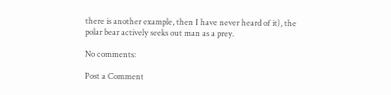there is another example, then I have never heard of it), the polar bear actively seeks out man as a prey.

No comments:

Post a Comment